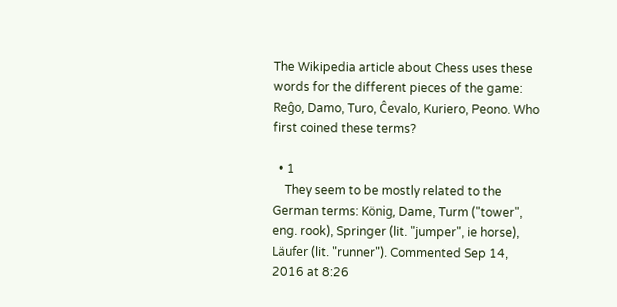The Wikipedia article about Chess uses these words for the different pieces of the game: Reĝo, Damo, Turo, Ĉevalo, Kuriero, Peono. Who first coined these terms?

  • 1
    They seem to be mostly related to the German terms: König, Dame, Turm ("tower", eng. rook), Springer (lit. "jumper", ie horse), Läufer (lit. "runner"). Commented Sep 14, 2016 at 8:26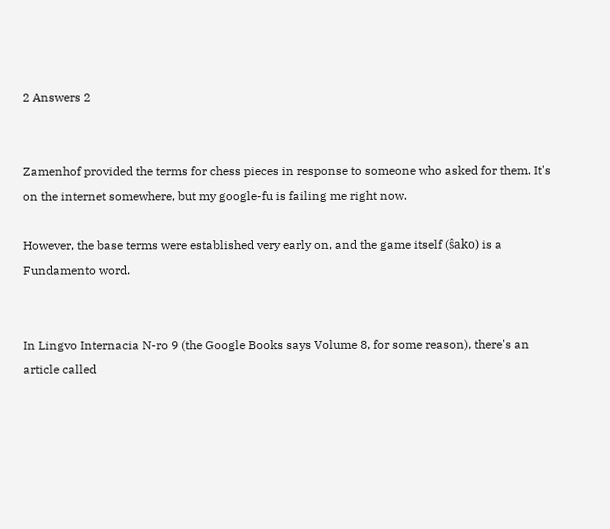2 Answers 2


Zamenhof provided the terms for chess pieces in response to someone who asked for them. It's on the internet somewhere, but my google-fu is failing me right now.

However, the base terms were established very early on, and the game itself (ŝako) is a Fundamento word.


In Lingvo Internacia N-ro 9 (the Google Books says Volume 8, for some reason), there's an article called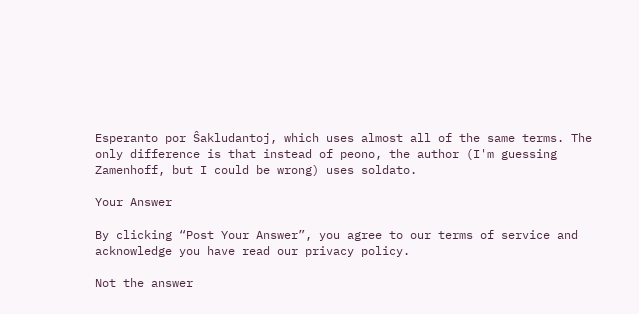Esperanto por Ŝakludantoj, which uses almost all of the same terms. The only difference is that instead of peono, the author (I'm guessing Zamenhoff, but I could be wrong) uses soldato.

Your Answer

By clicking “Post Your Answer”, you agree to our terms of service and acknowledge you have read our privacy policy.

Not the answer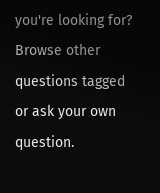you're looking for? Browse other questions tagged or ask your own question.